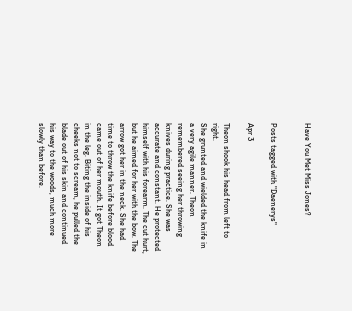Have You Met Miss Jones?


Posts tagged with "Daenerys"

Apr 3

Theon shook his head from left to right.
She grunted and wielded the knife in a very agile manner. Theon remembered seeing her throwing knives during practice. She was accurate and constant. He protected himself with his forearm. The cut hurt, but he aimed for her with the bow. The arrow got her in the neck. She had time to throw the knife before blood came out of her mouth. It got Theon in the leg. Biting the inside of his cheeks not to scream, he pulled the blade out of his skin and continued his way to the woods, much more slowly than before.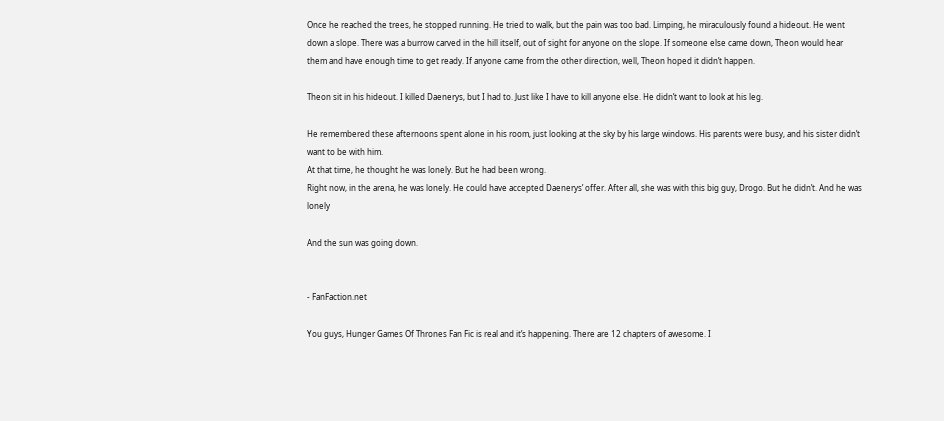Once he reached the trees, he stopped running. He tried to walk, but the pain was too bad. Limping, he miraculously found a hideout. He went down a slope. There was a burrow carved in the hill itself, out of sight for anyone on the slope. If someone else came down, Theon would hear them and have enough time to get ready. If anyone came from the other direction, well, Theon hoped it didn’t happen.

Theon sit in his hideout. I killed Daenerys, but I had to. Just like I have to kill anyone else. He didn’t want to look at his leg.

He remembered these afternoons spent alone in his room, just looking at the sky by his large windows. His parents were busy, and his sister didn’t want to be with him.
At that time, he thought he was lonely. But he had been wrong.
Right now, in the arena, he was lonely. He could have accepted Daenerys’ offer. After all, she was with this big guy, Drogo. But he didn’t. And he was lonely

And the sun was going down.


- FanFaction.net

You guys, Hunger Games Of Thrones Fan Fic is real and it’s happening. There are 12 chapters of awesome. I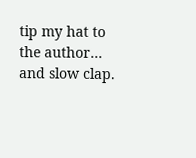tip my hat to the author… and slow clap.